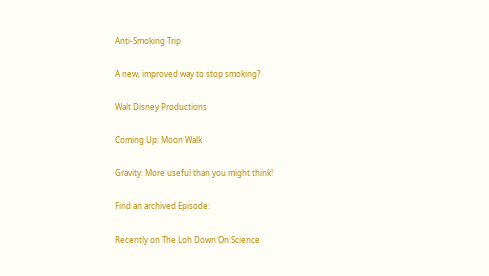Anti-Smoking Trip

A new, improved way to stop smoking?

Walt Disney Productions

Coming Up: Moon Walk

Gravity: More useful than you might think!

Find an archived Episode:

Recently on The Loh Down On Science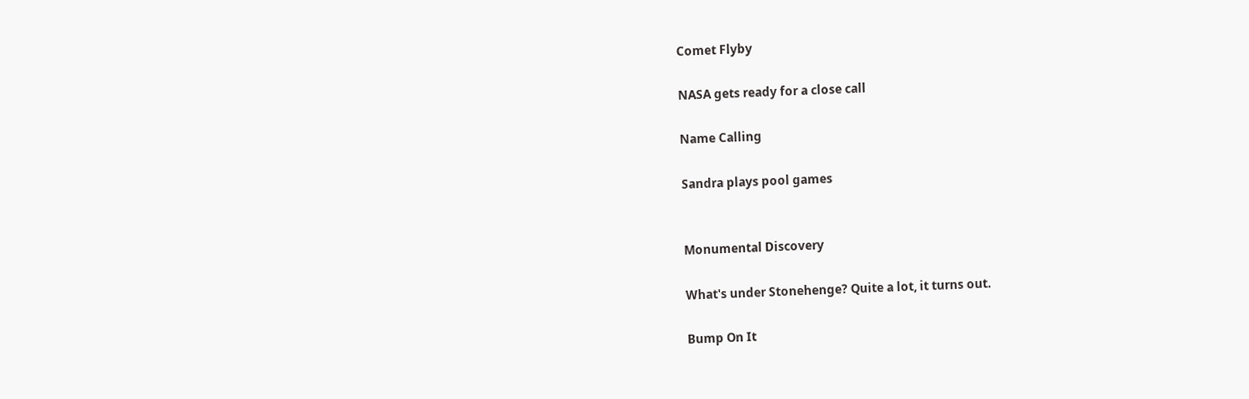Comet Flyby

NASA gets ready for a close call

Name Calling

Sandra plays pool games


Monumental Discovery

What's under Stonehenge? Quite a lot, it turns out.

Bump On It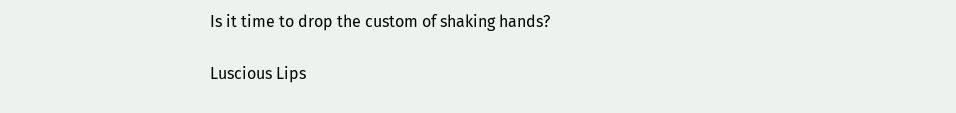Is it time to drop the custom of shaking hands?

Luscious Lips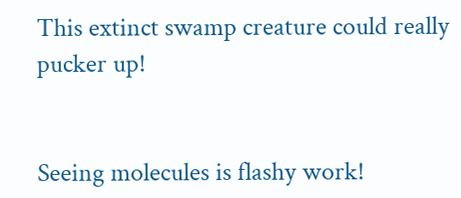This extinct swamp creature could really pucker up!


Seeing molecules is flashy work!